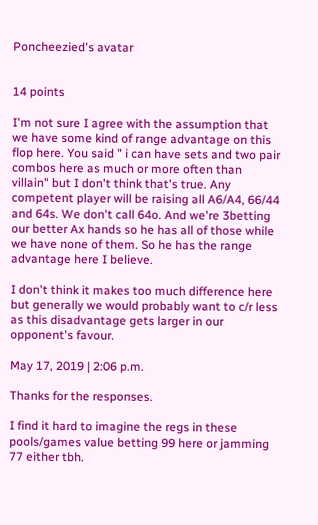Poncheezied's avatar


14 points

I'm not sure I agree with the assumption that we have some kind of range advantage on this flop here. You said " i can have sets and two pair combos here as much or more often than villain" but I don't think that's true. Any competent player will be raising all A6/A4, 66/44 and 64s. We don't call 64o. And we're 3betting our better Ax hands so he has all of those while we have none of them. So he has the range advantage here I believe.

I don't think it makes too much difference here but generally we would probably want to c/r less as this disadvantage gets larger in our opponent's favour.

May 17, 2019 | 2:06 p.m.

Thanks for the responses.

I find it hard to imagine the regs in these pools/games value betting 99 here or jamming 77 either tbh.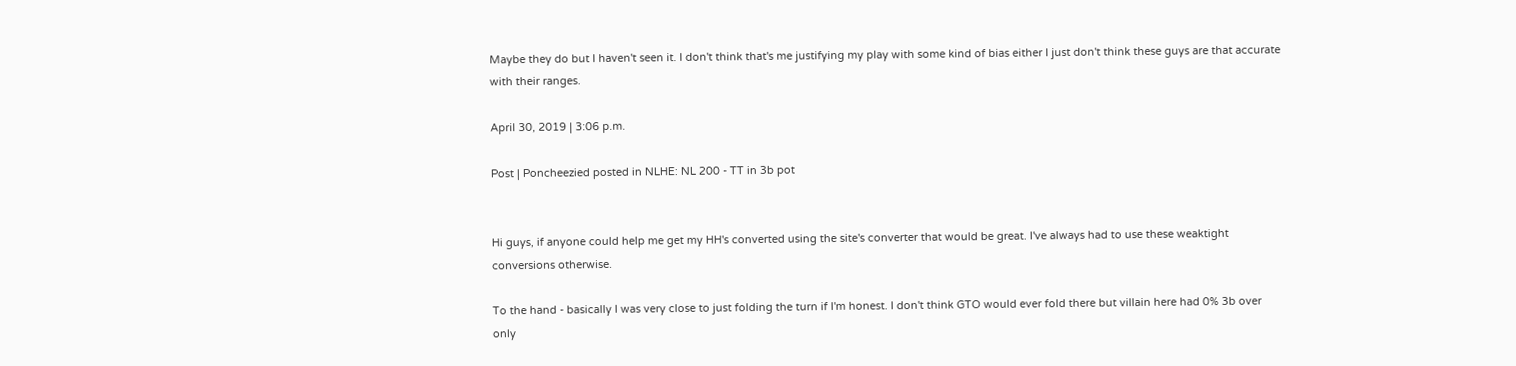Maybe they do but I haven't seen it. I don't think that's me justifying my play with some kind of bias either I just don't think these guys are that accurate with their ranges.

April 30, 2019 | 3:06 p.m.

Post | Poncheezied posted in NLHE: NL 200 - TT in 3b pot


Hi guys, if anyone could help me get my HH's converted using the site's converter that would be great. I've always had to use these weaktight conversions otherwise.

To the hand - basically I was very close to just folding the turn if I'm honest. I don't think GTO would ever fold there but villain here had 0% 3b over only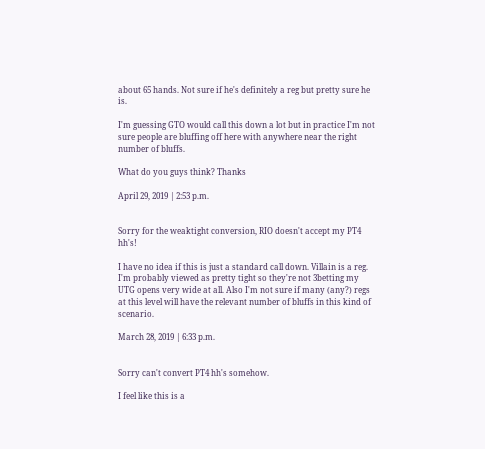about 65 hands. Not sure if he's definitely a reg but pretty sure he is.

I'm guessing GTO would call this down a lot but in practice I'm not sure people are bluffing off here with anywhere near the right number of bluffs.

What do you guys think? Thanks

April 29, 2019 | 2:53 p.m.


Sorry for the weaktight conversion, RIO doesn't accept my PT4 hh's!

I have no idea if this is just a standard call down. Villain is a reg. I'm probably viewed as pretty tight so they're not 3betting my UTG opens very wide at all. Also I'm not sure if many (any?) regs at this level will have the relevant number of bluffs in this kind of scenario.

March 28, 2019 | 6:33 p.m.


Sorry can't convert PT4 hh's somehow.

I feel like this is a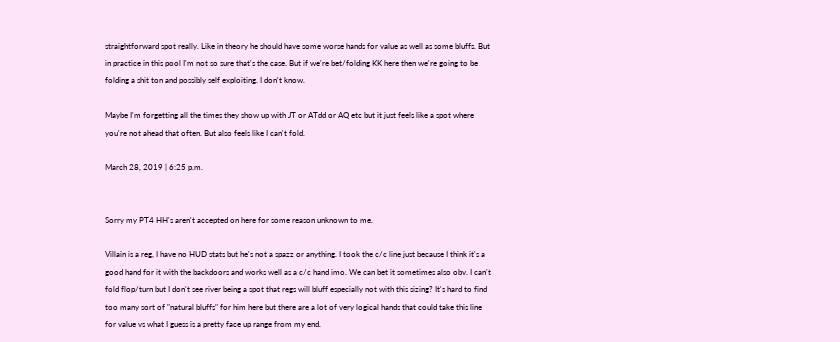straightforward spot really. Like in theory he should have some worse hands for value as well as some bluffs. But in practice in this pool I'm not so sure that's the case. But if we're bet/folding KK here then we're going to be folding a shit ton and possibly self exploiting. I don't know.

Maybe I'm forgetting all the times they show up with JT or ATdd or AQ etc but it just feels like a spot where you're not ahead that often. But also feels like I can't fold.

March 28, 2019 | 6:25 p.m.


Sorry my PT4 HH's aren't accepted on here for some reason unknown to me.

Villain is a reg, I have no HUD stats but he's not a spazz or anything. I took the c/c line just because I think it's a good hand for it with the backdoors and works well as a c/c hand imo. We can bet it sometimes also obv. I can't fold flop/turn but I don't see river being a spot that regs will bluff especially not with this sizing? It's hard to find too many sort of "natural bluffs" for him here but there are a lot of very logical hands that could take this line for value vs what I guess is a pretty face up range from my end.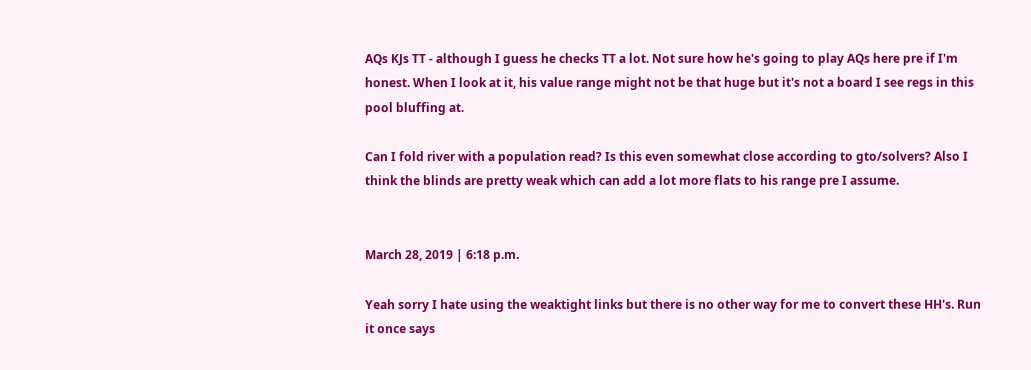AQs KJs TT - although I guess he checks TT a lot. Not sure how he's going to play AQs here pre if I'm honest. When I look at it, his value range might not be that huge but it's not a board I see regs in this pool bluffing at.

Can I fold river with a population read? Is this even somewhat close according to gto/solvers? Also I think the blinds are pretty weak which can add a lot more flats to his range pre I assume.


March 28, 2019 | 6:18 p.m.

Yeah sorry I hate using the weaktight links but there is no other way for me to convert these HH's. Run it once says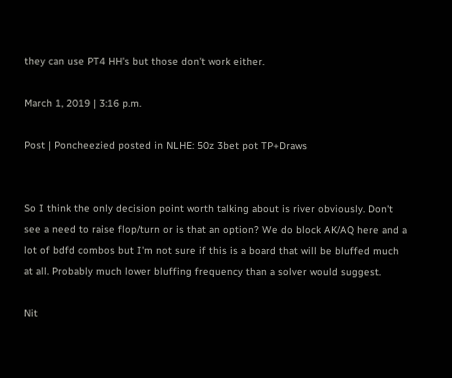they can use PT4 HH's but those don't work either.

March 1, 2019 | 3:16 p.m.

Post | Poncheezied posted in NLHE: 50z 3bet pot TP+Draws


So I think the only decision point worth talking about is river obviously. Don't see a need to raise flop/turn or is that an option? We do block AK/AQ here and a lot of bdfd combos but I'm not sure if this is a board that will be bluffed much at all. Probably much lower bluffing frequency than a solver would suggest.

Nit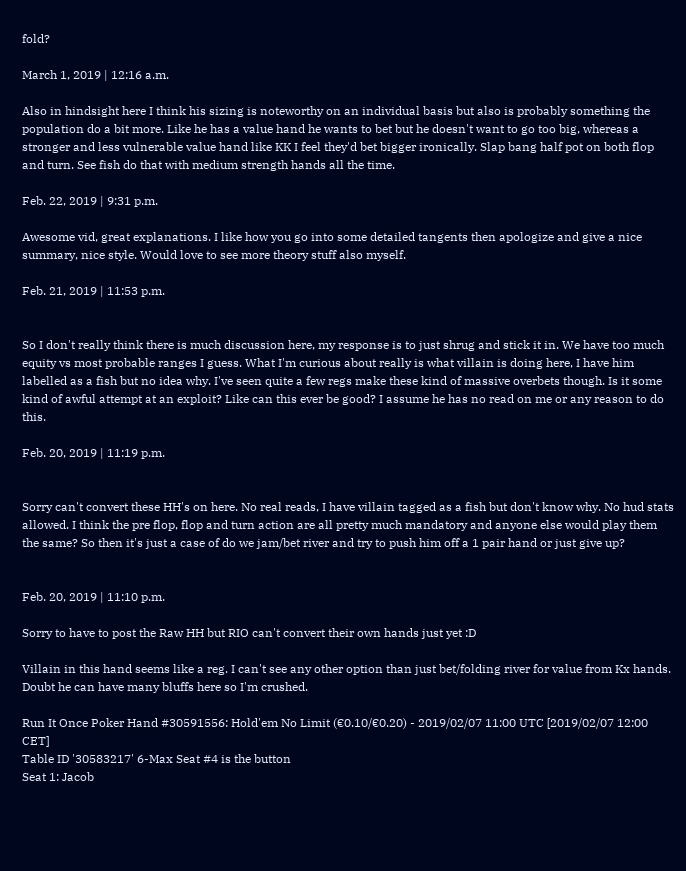fold?

March 1, 2019 | 12:16 a.m.

Also in hindsight here I think his sizing is noteworthy on an individual basis but also is probably something the population do a bit more. Like he has a value hand he wants to bet but he doesn't want to go too big, whereas a stronger and less vulnerable value hand like KK I feel they'd bet bigger ironically. Slap bang half pot on both flop and turn. See fish do that with medium strength hands all the time.

Feb. 22, 2019 | 9:31 p.m.

Awesome vid, great explanations. I like how you go into some detailed tangents then apologize and give a nice summary, nice style. Would love to see more theory stuff also myself.

Feb. 21, 2019 | 11:53 p.m.


So I don't really think there is much discussion here, my response is to just shrug and stick it in. We have too much equity vs most probable ranges I guess. What I'm curious about really is what villain is doing here, I have him labelled as a fish but no idea why. I've seen quite a few regs make these kind of massive overbets though. Is it some kind of awful attempt at an exploit? Like can this ever be good? I assume he has no read on me or any reason to do this.

Feb. 20, 2019 | 11:19 p.m.


Sorry can't convert these HH's on here. No real reads, I have villain tagged as a fish but don't know why. No hud stats allowed. I think the pre flop, flop and turn action are all pretty much mandatory and anyone else would play them the same? So then it's just a case of do we jam/bet river and try to push him off a 1 pair hand or just give up?


Feb. 20, 2019 | 11:10 p.m.

Sorry to have to post the Raw HH but RIO can't convert their own hands just yet :D

Villain in this hand seems like a reg. I can't see any other option than just bet/folding river for value from Kx hands. Doubt he can have many bluffs here so I'm crushed.

Run It Once Poker Hand #30591556: Hold'em No Limit (€0.10/€0.20) - 2019/02/07 11:00 UTC [2019/02/07 12:00 CET]
Table ID '30583217' 6-Max Seat #4 is the button
Seat 1: Jacob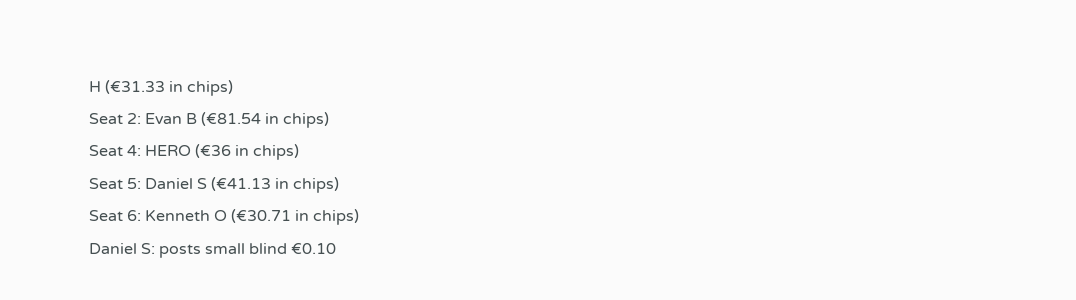H (€31.33 in chips)
Seat 2: Evan B (€81.54 in chips)
Seat 4: HERO (€36 in chips)
Seat 5: Daniel S (€41.13 in chips)
Seat 6: Kenneth O (€30.71 in chips)
Daniel S: posts small blind €0.10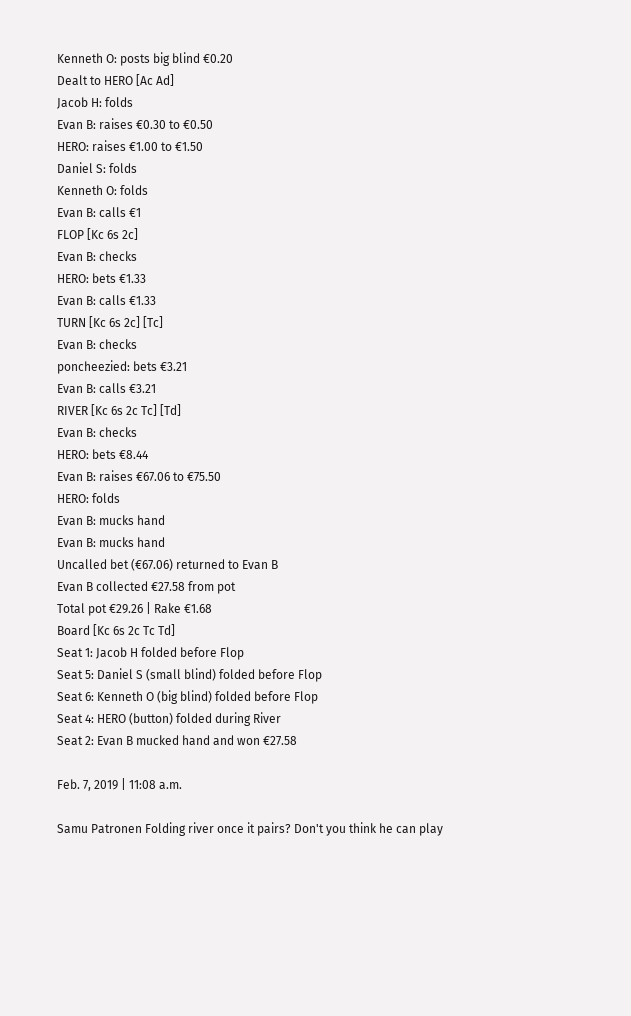Kenneth O: posts big blind €0.20
Dealt to HERO [Ac Ad]
Jacob H: folds
Evan B: raises €0.30 to €0.50
HERO: raises €1.00 to €1.50
Daniel S: folds
Kenneth O: folds
Evan B: calls €1
FLOP [Kc 6s 2c]
Evan B: checks
HERO: bets €1.33
Evan B: calls €1.33
TURN [Kc 6s 2c] [Tc]
Evan B: checks
poncheezied: bets €3.21
Evan B: calls €3.21
RIVER [Kc 6s 2c Tc] [Td]
Evan B: checks
HERO: bets €8.44
Evan B: raises €67.06 to €75.50
HERO: folds
Evan B: mucks hand
Evan B: mucks hand
Uncalled bet (€67.06) returned to Evan B
Evan B collected €27.58 from pot
Total pot €29.26 | Rake €1.68
Board [Kc 6s 2c Tc Td]
Seat 1: Jacob H folded before Flop
Seat 5: Daniel S (small blind) folded before Flop
Seat 6: Kenneth O (big blind) folded before Flop
Seat 4: HERO (button) folded during River
Seat 2: Evan B mucked hand and won €27.58

Feb. 7, 2019 | 11:08 a.m.

Samu Patronen Folding river once it pairs? Don't you think he can play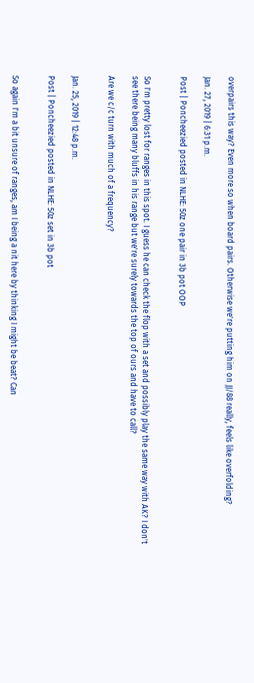overpairs this way? Even more so when board pairs. Otherwise we're putting him on JJ/88 really, feels like overfolding?

Jan. 27, 2019 | 6:31 p.m.

Post | Poncheezied posted in NLHE: 50z one pair in 3b pot OOP


So I'm pretty lost for ranges in this spot. I guess he can check the flop with a set and possibly play the same way with AK? I don't see there being many bluffs in his range but we're surely towards the top of ours and have to call?

Are we c/c turn with much of a frequency?


Jan. 25, 2019 | 12:48 p.m.

Post | Poncheezied posted in NLHE: 50z set in 3b pot


So again I'm a bit unsure of ranges, am I being a nit here by thinking I might be beat? Can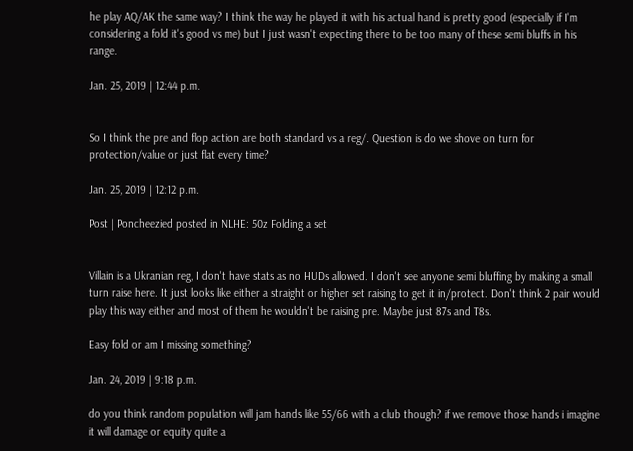he play AQ/AK the same way? I think the way he played it with his actual hand is pretty good (especially if I'm considering a fold it's good vs me) but I just wasn't expecting there to be too many of these semi bluffs in his range.

Jan. 25, 2019 | 12:44 p.m.


So I think the pre and flop action are both standard vs a reg/. Question is do we shove on turn for protection/value or just flat every time?

Jan. 25, 2019 | 12:12 p.m.

Post | Poncheezied posted in NLHE: 50z Folding a set


Villain is a Ukranian reg, I don't have stats as no HUDs allowed. I don't see anyone semi bluffing by making a small turn raise here. It just looks like either a straight or higher set raising to get it in/protect. Don't think 2 pair would play this way either and most of them he wouldn't be raising pre. Maybe just 87s and T8s.

Easy fold or am I missing something?

Jan. 24, 2019 | 9:18 p.m.

do you think random population will jam hands like 55/66 with a club though? if we remove those hands i imagine it will damage or equity quite a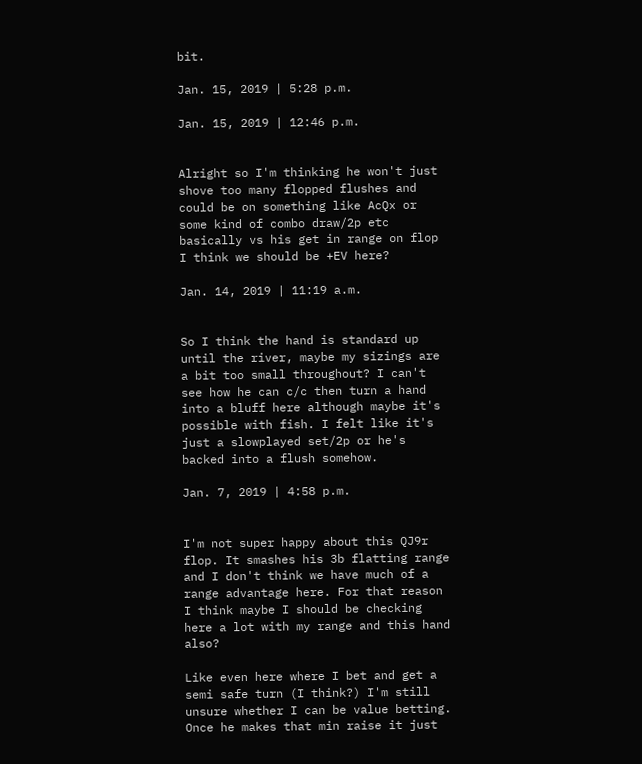bit.

Jan. 15, 2019 | 5:28 p.m.

Jan. 15, 2019 | 12:46 p.m.


Alright so I'm thinking he won't just shove too many flopped flushes and could be on something like AcQx or some kind of combo draw/2p etc basically vs his get in range on flop I think we should be +EV here?

Jan. 14, 2019 | 11:19 a.m.


So I think the hand is standard up until the river, maybe my sizings are a bit too small throughout? I can't see how he can c/c then turn a hand into a bluff here although maybe it's possible with fish. I felt like it's just a slowplayed set/2p or he's backed into a flush somehow.

Jan. 7, 2019 | 4:58 p.m.


I'm not super happy about this QJ9r flop. It smashes his 3b flatting range and I don't think we have much of a range advantage here. For that reason I think maybe I should be checking here a lot with my range and this hand also?

Like even here where I bet and get a semi safe turn (I think?) I'm still unsure whether I can be value betting. Once he makes that min raise it just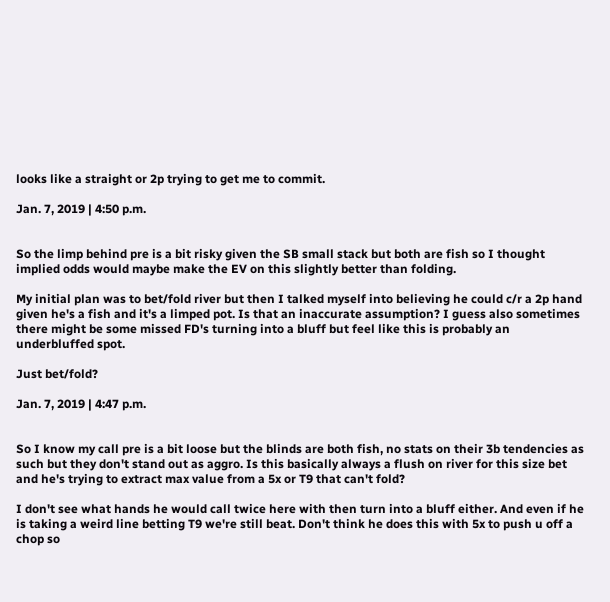looks like a straight or 2p trying to get me to commit.

Jan. 7, 2019 | 4:50 p.m.


So the limp behind pre is a bit risky given the SB small stack but both are fish so I thought implied odds would maybe make the EV on this slightly better than folding.

My initial plan was to bet/fold river but then I talked myself into believing he could c/r a 2p hand given he's a fish and it's a limped pot. Is that an inaccurate assumption? I guess also sometimes there might be some missed FD's turning into a bluff but feel like this is probably an underbluffed spot.

Just bet/fold?

Jan. 7, 2019 | 4:47 p.m.


So I know my call pre is a bit loose but the blinds are both fish, no stats on their 3b tendencies as such but they don't stand out as aggro. Is this basically always a flush on river for this size bet and he's trying to extract max value from a 5x or T9 that can't fold?

I don't see what hands he would call twice here with then turn into a bluff either. And even if he is taking a weird line betting T9 we're still beat. Don't think he does this with 5x to push u off a chop so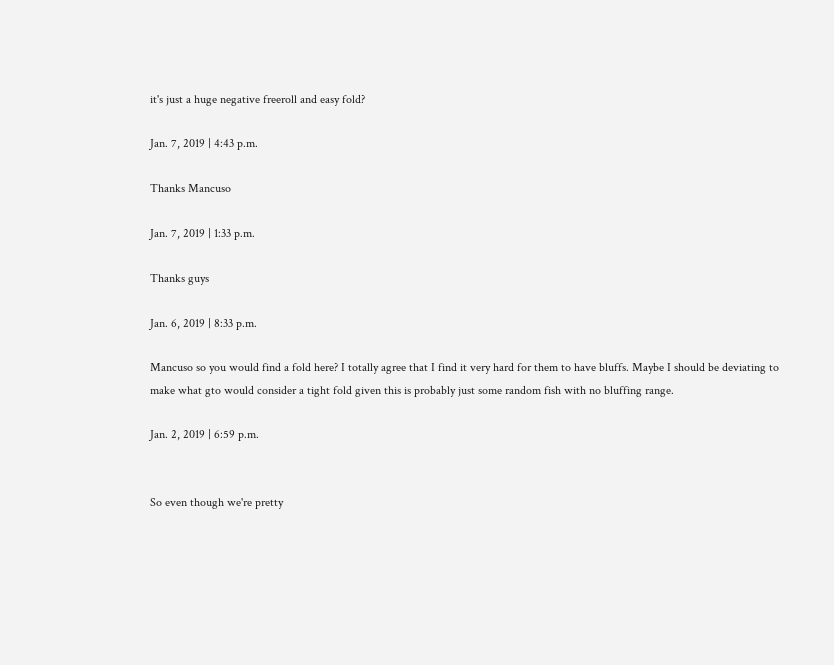it's just a huge negative freeroll and easy fold?

Jan. 7, 2019 | 4:43 p.m.

Thanks Mancuso

Jan. 7, 2019 | 1:33 p.m.

Thanks guys

Jan. 6, 2019 | 8:33 p.m.

Mancuso so you would find a fold here? I totally agree that I find it very hard for them to have bluffs. Maybe I should be deviating to make what gto would consider a tight fold given this is probably just some random fish with no bluffing range.

Jan. 2, 2019 | 6:59 p.m.


So even though we're pretty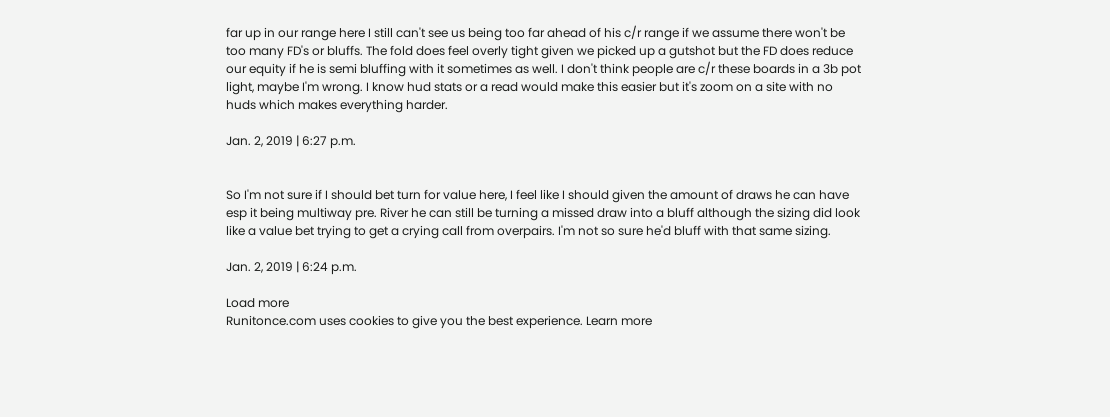far up in our range here I still can't see us being too far ahead of his c/r range if we assume there won't be too many FD's or bluffs. The fold does feel overly tight given we picked up a gutshot but the FD does reduce our equity if he is semi bluffing with it sometimes as well. I don't think people are c/r these boards in a 3b pot light, maybe I'm wrong. I know hud stats or a read would make this easier but it's zoom on a site with no huds which makes everything harder.

Jan. 2, 2019 | 6:27 p.m.


So I'm not sure if I should bet turn for value here, I feel like I should given the amount of draws he can have esp it being multiway pre. River he can still be turning a missed draw into a bluff although the sizing did look like a value bet trying to get a crying call from overpairs. I'm not so sure he'd bluff with that same sizing.

Jan. 2, 2019 | 6:24 p.m.

Load more
Runitonce.com uses cookies to give you the best experience. Learn more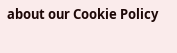about our Cookie Policy